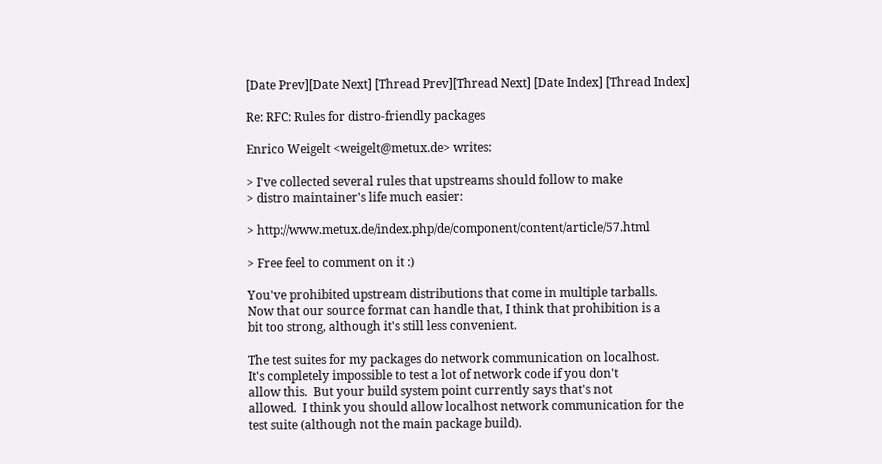[Date Prev][Date Next] [Thread Prev][Thread Next] [Date Index] [Thread Index]

Re: RFC: Rules for distro-friendly packages

Enrico Weigelt <weigelt@metux.de> writes:

> I've collected several rules that upstreams should follow to make
> distro maintainer's life much easier:

> http://www.metux.de/index.php/de/component/content/article/57.html

> Free feel to comment on it :)

You've prohibited upstream distributions that come in multiple tarballs.
Now that our source format can handle that, I think that prohibition is a
bit too strong, although it's still less convenient.

The test suites for my packages do network communication on localhost.
It's completely impossible to test a lot of network code if you don't
allow this.  But your build system point currently says that's not
allowed.  I think you should allow localhost network communication for the
test suite (although not the main package build).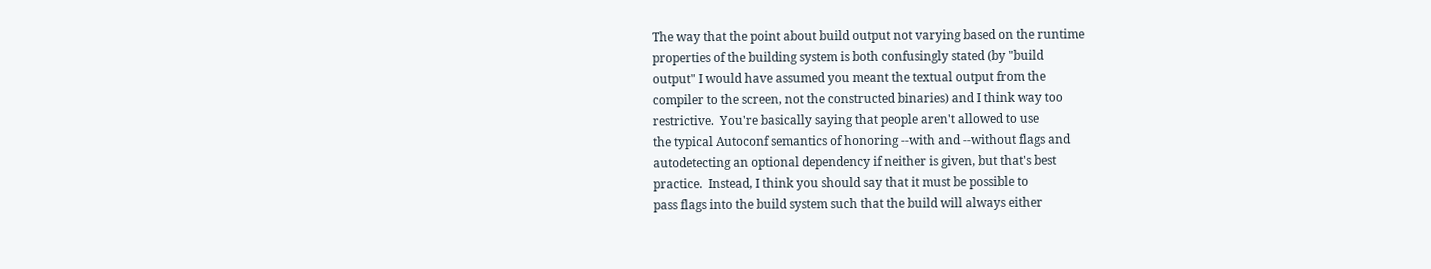The way that the point about build output not varying based on the runtime
properties of the building system is both confusingly stated (by "build
output" I would have assumed you meant the textual output from the
compiler to the screen, not the constructed binaries) and I think way too
restrictive.  You're basically saying that people aren't allowed to use
the typical Autoconf semantics of honoring --with and --without flags and
autodetecting an optional dependency if neither is given, but that's best
practice.  Instead, I think you should say that it must be possible to
pass flags into the build system such that the build will always either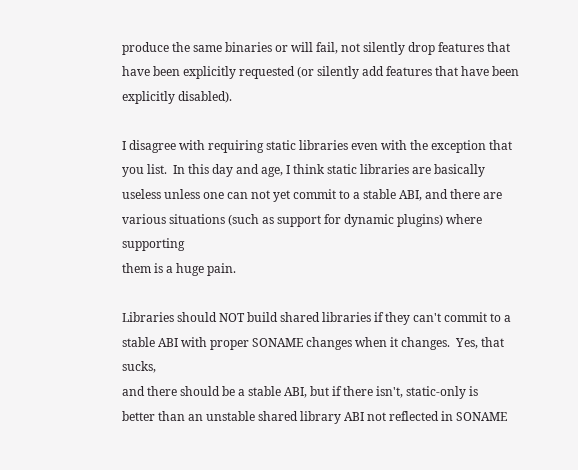produce the same binaries or will fail, not silently drop features that
have been explicitly requested (or silently add features that have been
explicitly disabled).

I disagree with requiring static libraries even with the exception that
you list.  In this day and age, I think static libraries are basically
useless unless one can not yet commit to a stable ABI, and there are
various situations (such as support for dynamic plugins) where supporting
them is a huge pain.

Libraries should NOT build shared libraries if they can't commit to a
stable ABI with proper SONAME changes when it changes.  Yes, that sucks,
and there should be a stable ABI, but if there isn't, static-only is
better than an unstable shared library ABI not reflected in SONAME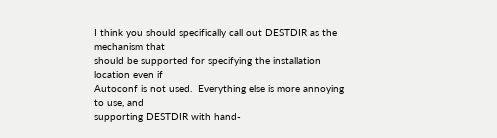I think you should specifically call out DESTDIR as the mechanism that
should be supported for specifying the installation location even if
Autoconf is not used.  Everything else is more annoying to use, and
supporting DESTDIR with hand-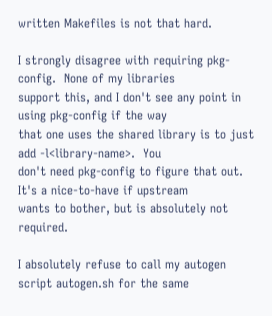written Makefiles is not that hard.

I strongly disagree with requiring pkg-config.  None of my libraries
support this, and I don't see any point in using pkg-config if the way
that one uses the shared library is to just add -l<library-name>.  You
don't need pkg-config to figure that out.  It's a nice-to-have if upstream
wants to bother, but is absolutely not required.

I absolutely refuse to call my autogen script autogen.sh for the same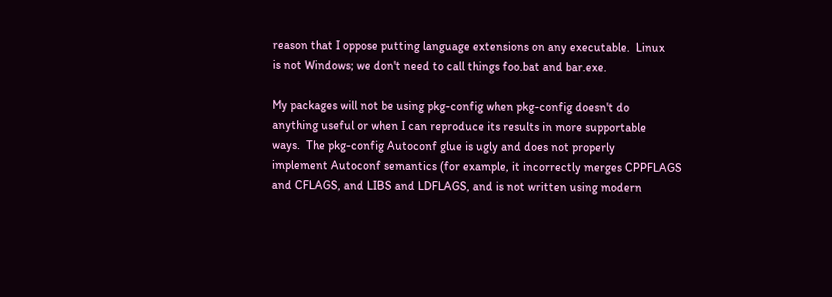reason that I oppose putting language extensions on any executable.  Linux
is not Windows; we don't need to call things foo.bat and bar.exe.

My packages will not be using pkg-config when pkg-config doesn't do
anything useful or when I can reproduce its results in more supportable
ways.  The pkg-config Autoconf glue is ugly and does not properly
implement Autoconf semantics (for example, it incorrectly merges CPPFLAGS
and CFLAGS, and LIBS and LDFLAGS, and is not written using modern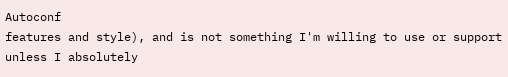Autoconf
features and style), and is not something I'm willing to use or support
unless I absolutely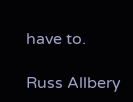have to.

Russ Allbery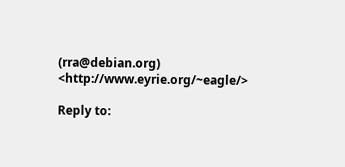(rra@debian.org)               <http://www.eyrie.org/~eagle/>

Reply to: